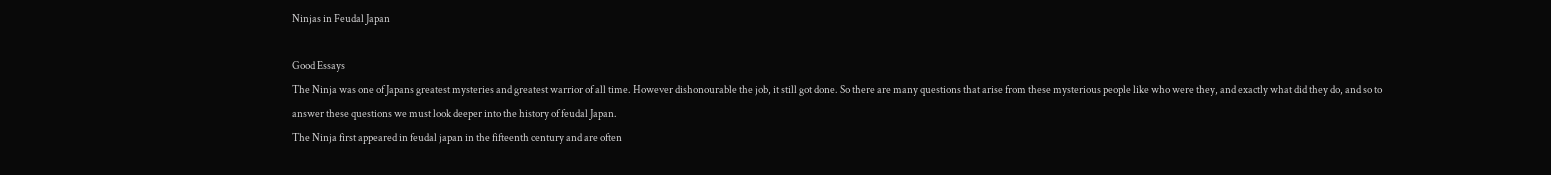Ninjas in Feudal Japan

Good Essays
The Ninja was one of Japans greatest mysteries and greatest warrior of all time. However dishonourable the job, it still got done. So there are many questions that arise from these mysterious people like who were they, and exactly what did they do, and so to answer these questions we must look deeper into the history of feudal Japan.
The Ninja first appeared in feudal japan in the fifteenth century and are often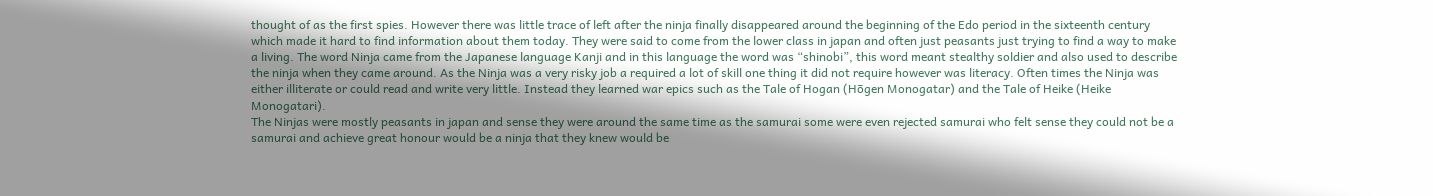thought of as the first spies. However there was little trace of left after the ninja finally disappeared around the beginning of the Edo period in the sixteenth century which made it hard to find information about them today. They were said to come from the lower class in japan and often just peasants just trying to find a way to make a living. The word Ninja came from the Japanese language Kanji and in this language the word was “shinobi”, this word meant stealthy soldier and also used to describe the ninja when they came around. As the Ninja was a very risky job a required a lot of skill one thing it did not require however was literacy. Often times the Ninja was either illiterate or could read and write very little. Instead they learned war epics such as the Tale of Hogan (Hōgen Monogatar) and the Tale of Heike (Heike Monogatari).
The Ninjas were mostly peasants in japan and sense they were around the same time as the samurai some were even rejected samurai who felt sense they could not be a samurai and achieve great honour would be a ninja that they knew would be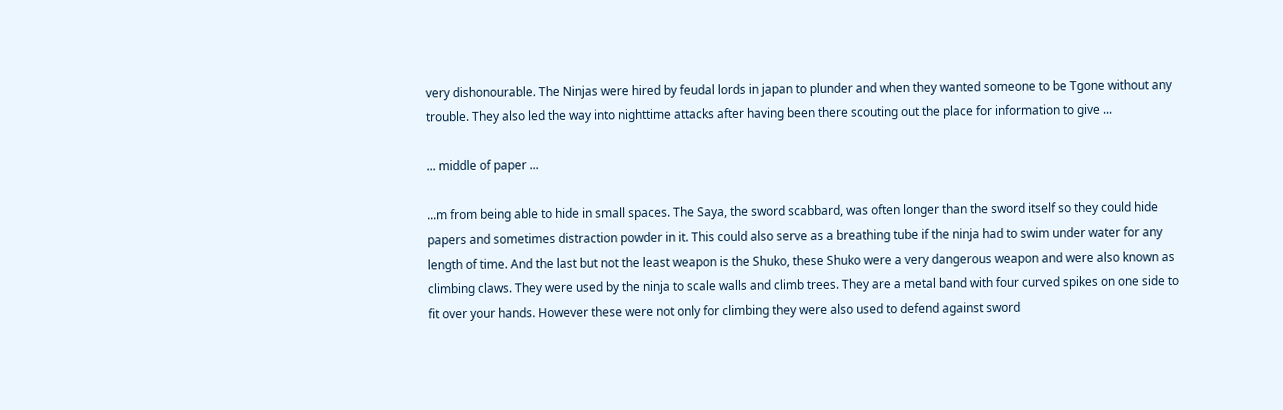very dishonourable. The Ninjas were hired by feudal lords in japan to plunder and when they wanted someone to be Tgone without any trouble. They also led the way into nighttime attacks after having been there scouting out the place for information to give ...

... middle of paper ...

...m from being able to hide in small spaces. The Saya, the sword scabbard, was often longer than the sword itself so they could hide papers and sometimes distraction powder in it. This could also serve as a breathing tube if the ninja had to swim under water for any length of time. And the last but not the least weapon is the Shuko, these Shuko were a very dangerous weapon and were also known as climbing claws. They were used by the ninja to scale walls and climb trees. They are a metal band with four curved spikes on one side to fit over your hands. However these were not only for climbing they were also used to defend against sword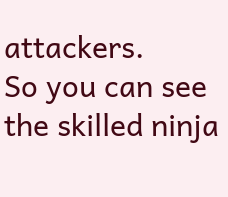attackers.
So you can see the skilled ninja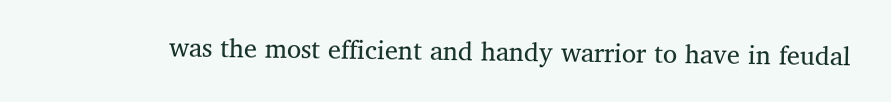was the most efficient and handy warrior to have in feudal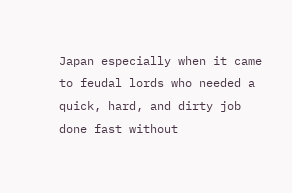Japan especially when it came to feudal lords who needed a quick, hard, and dirty job done fast without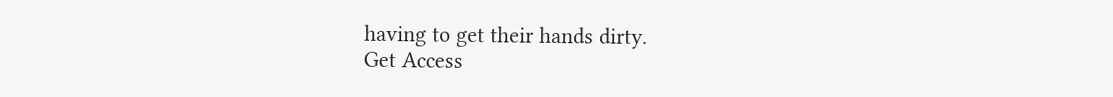having to get their hands dirty.
Get Access